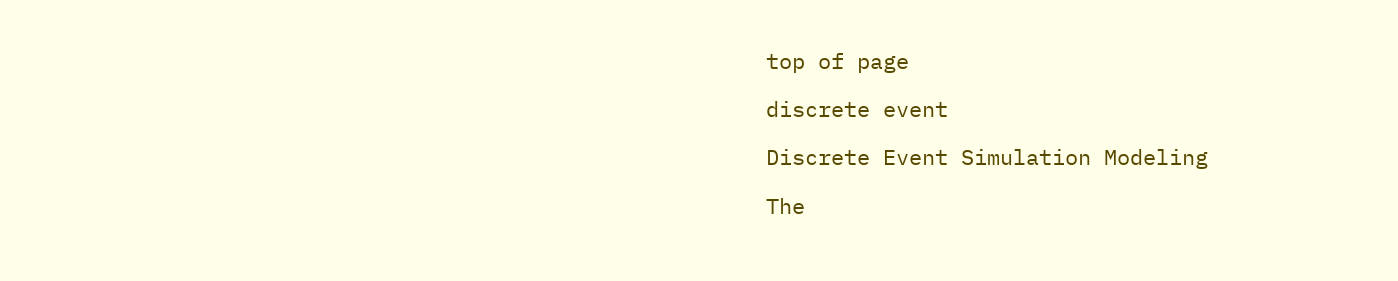top of page

discrete event

Discrete Event Simulation Modeling

The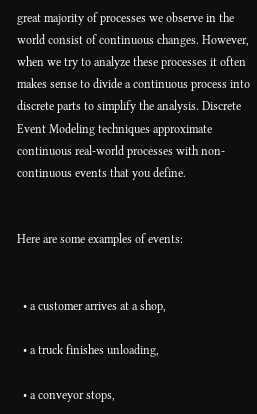great majority of processes we observe in the world consist of continuous changes. However, when we try to analyze these processes it often makes sense to divide a continuous process into discrete parts to simplify the analysis. Discrete Event Modeling techniques approximate continuous real-world processes with non-continuous events that you define.


Here are some examples of events:


  • a customer arrives at a shop,

  • a truck finishes unloading,

  • a conveyor stops,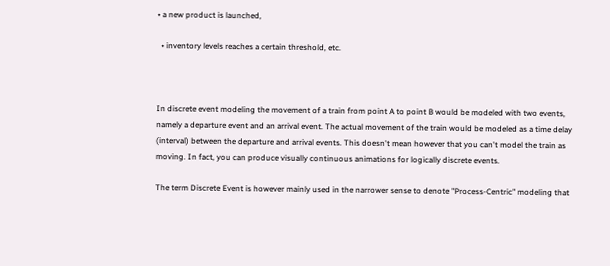• a new product is launched,

  • inventory levels reaches a certain threshold, etc.



In discrete event modeling the movement of a train from point A to point B would be modeled with two events, namely a departure event and an arrival event. The actual movement of the train would be modeled as a time delay (interval) between the departure and arrival events. This doesn't mean however that you can't model the train as moving. In fact, you can produce visually continuous animations for logically discrete events.

The term Discrete Event is however mainly used in the narrower sense to denote "Process-Centric" modeling that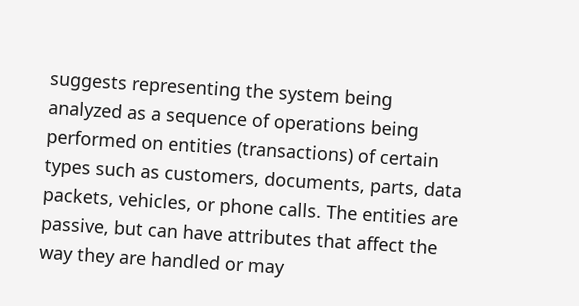suggests representing the system being analyzed as a sequence of operations being performed on entities (transactions) of certain types such as customers, documents, parts, data packets, vehicles, or phone calls. The entities are passive, but can have attributes that affect the way they are handled or may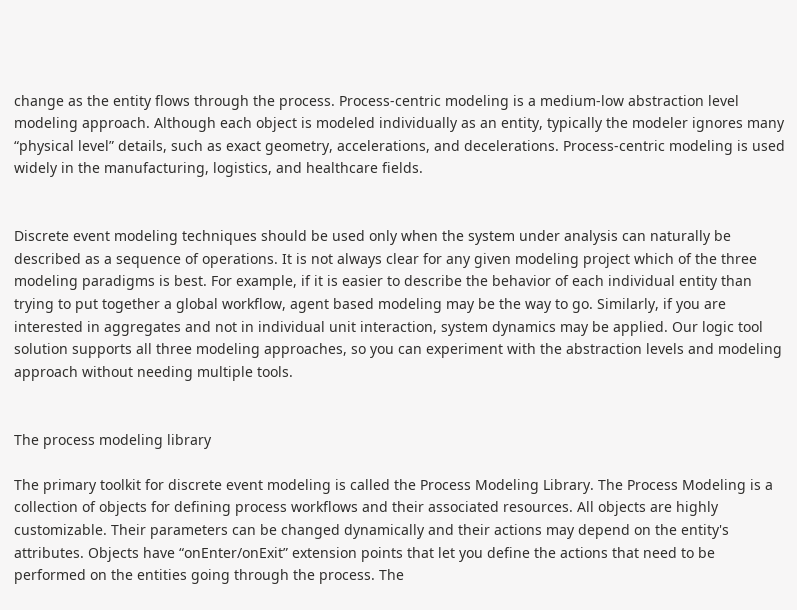change as the entity flows through the process. Process-centric modeling is a medium-low abstraction level modeling approach. Although each object is modeled individually as an entity, typically the modeler ignores many “physical level” details, such as exact geometry, accelerations, and decelerations. Process-centric modeling is used widely in the manufacturing, logistics, and healthcare fields.


Discrete event modeling techniques should be used only when the system under analysis can naturally be described as a sequence of operations. It is not always clear for any given modeling project which of the three modeling paradigms is best. For example, if it is easier to describe the behavior of each individual entity than trying to put together a global workflow, agent based modeling may be the way to go. Similarly, if you are interested in aggregates and not in individual unit interaction, system dynamics may be applied. Our logic tool solution supports all three modeling approaches, so you can experiment with the abstraction levels and modeling approach without needing multiple tools.


The process modeling library

The primary toolkit for discrete event modeling is called the Process Modeling Library. The Process Modeling is a collection of objects for defining process workflows and their associated resources. All objects are highly customizable. Their parameters can be changed dynamically and their actions may depend on the entity's attributes. Objects have “onEnter/onExit” extension points that let you define the actions that need to be performed on the entities going through the process. The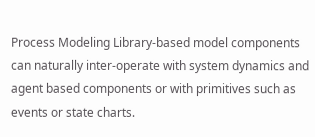Process Modeling Library-based model components can naturally inter-operate with system dynamics and agent based components or with primitives such as events or state charts.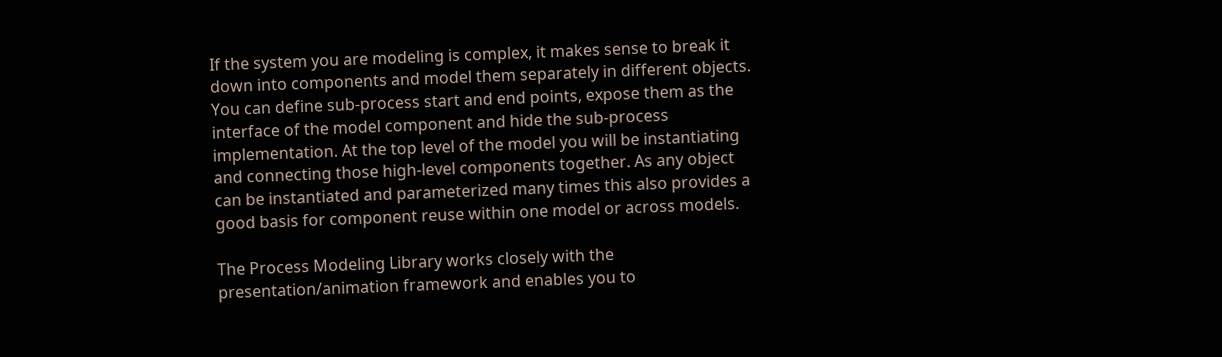If the system you are modeling is complex, it makes sense to break it down into components and model them separately in different objects. You can define sub-process start and end points, expose them as the interface of the model component and hide the sub-process implementation. At the top level of the model you will be instantiating and connecting those high-level components together. As any object can be instantiated and parameterized many times this also provides a good basis for component reuse within one model or across models.

The Process Modeling Library works closely with the presentation/animation framework and enables you to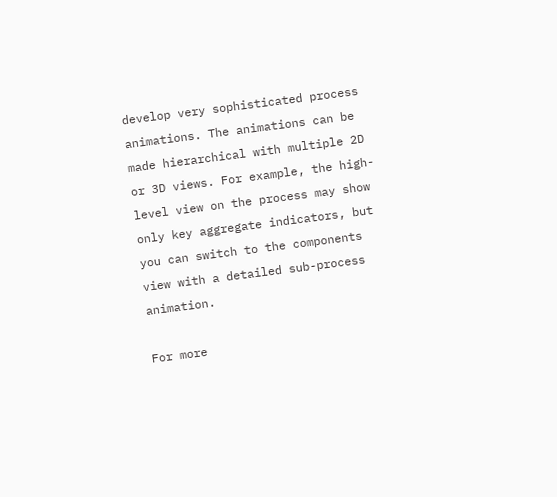develop very sophisticated process animations. The animations can be made hierarchical with multiple 2D or 3D views. For example, the high-level view on the process may show only key aggregate indicators, but you can switch to the components view with a detailed sub-process animation.

For more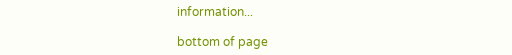information...

bottom of page